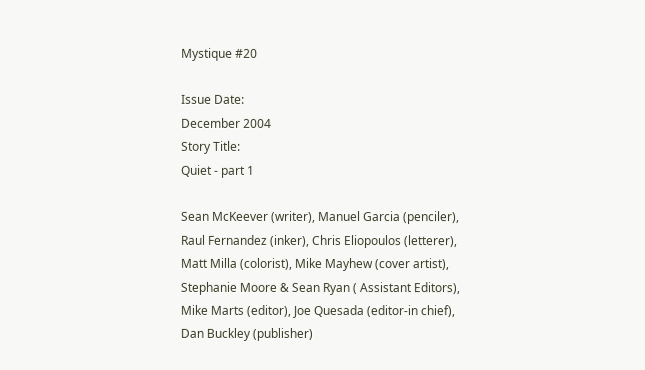Mystique #20

Issue Date:
December 2004
Story Title:
Quiet - part 1

Sean McKeever (writer), Manuel Garcia (penciler), Raul Fernandez (inker), Chris Eliopoulos (letterer), Matt Milla (colorist), Mike Mayhew (cover artist), Stephanie Moore & Sean Ryan ( Assistant Editors), Mike Marts (editor), Joe Quesada (editor-in chief), Dan Buckley (publisher)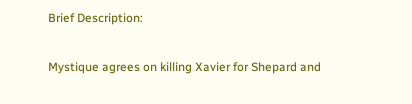Brief Description:

Mystique agrees on killing Xavier for Shepard and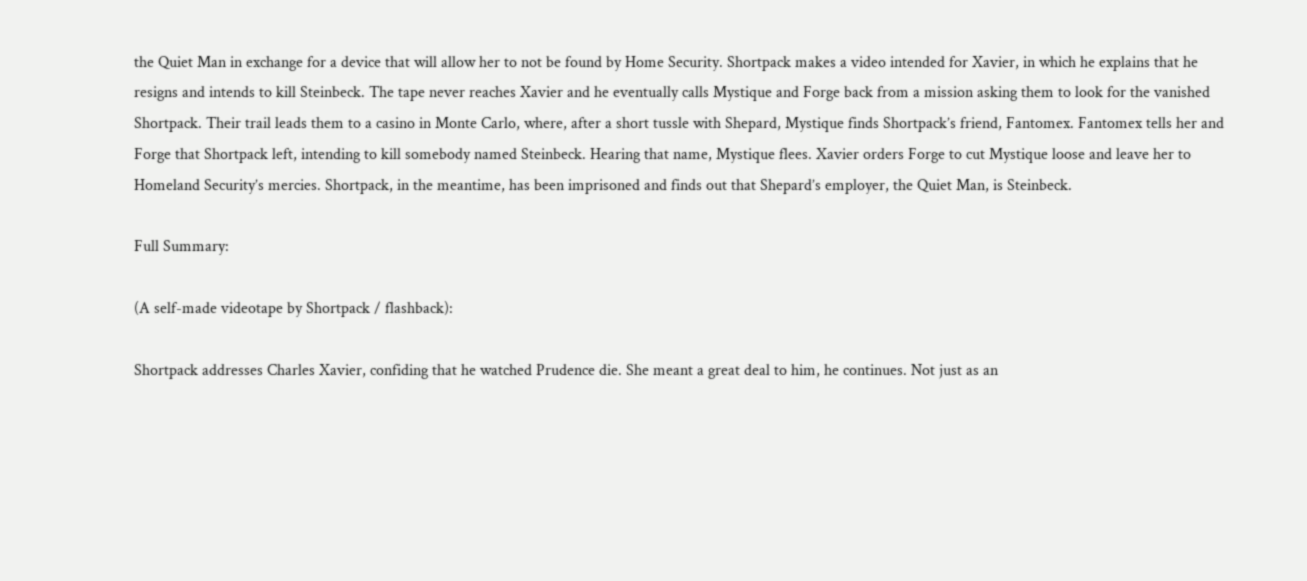the Quiet Man in exchange for a device that will allow her to not be found by Home Security. Shortpack makes a video intended for Xavier, in which he explains that he resigns and intends to kill Steinbeck. The tape never reaches Xavier and he eventually calls Mystique and Forge back from a mission asking them to look for the vanished Shortpack. Their trail leads them to a casino in Monte Carlo, where, after a short tussle with Shepard, Mystique finds Shortpack’s friend, Fantomex. Fantomex tells her and Forge that Shortpack left, intending to kill somebody named Steinbeck. Hearing that name, Mystique flees. Xavier orders Forge to cut Mystique loose and leave her to Homeland Security’s mercies. Shortpack, in the meantime, has been imprisoned and finds out that Shepard’s employer, the Quiet Man, is Steinbeck.

Full Summary:

(A self-made videotape by Shortpack / flashback):

Shortpack addresses Charles Xavier, confiding that he watched Prudence die. She meant a great deal to him, he continues. Not just as an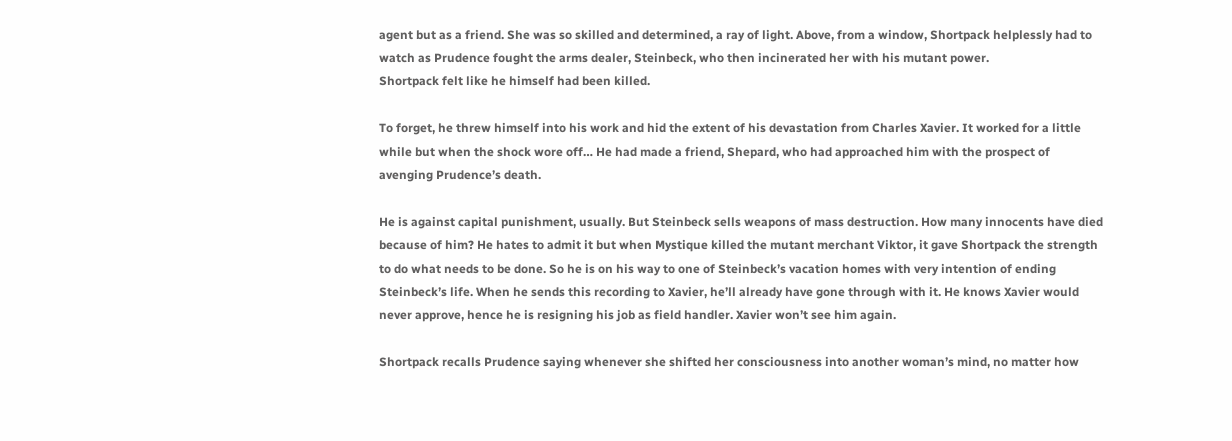agent but as a friend. She was so skilled and determined, a ray of light. Above, from a window, Shortpack helplessly had to watch as Prudence fought the arms dealer, Steinbeck, who then incinerated her with his mutant power.
Shortpack felt like he himself had been killed.

To forget, he threw himself into his work and hid the extent of his devastation from Charles Xavier. It worked for a little while but when the shock wore off… He had made a friend, Shepard, who had approached him with the prospect of avenging Prudence’s death.

He is against capital punishment, usually. But Steinbeck sells weapons of mass destruction. How many innocents have died because of him? He hates to admit it but when Mystique killed the mutant merchant Viktor, it gave Shortpack the strength to do what needs to be done. So he is on his way to one of Steinbeck’s vacation homes with very intention of ending Steinbeck’s life. When he sends this recording to Xavier, he’ll already have gone through with it. He knows Xavier would never approve, hence he is resigning his job as field handler. Xavier won’t see him again.

Shortpack recalls Prudence saying whenever she shifted her consciousness into another woman’s mind, no matter how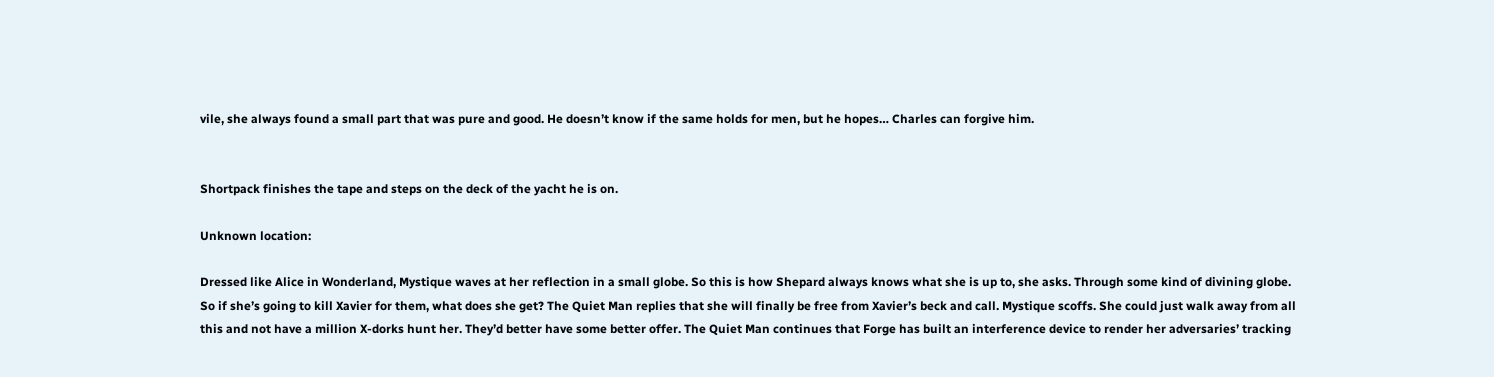vile, she always found a small part that was pure and good. He doesn’t know if the same holds for men, but he hopes… Charles can forgive him.


Shortpack finishes the tape and steps on the deck of the yacht he is on.

Unknown location:

Dressed like Alice in Wonderland, Mystique waves at her reflection in a small globe. So this is how Shepard always knows what she is up to, she asks. Through some kind of divining globe. So if she’s going to kill Xavier for them, what does she get? The Quiet Man replies that she will finally be free from Xavier’s beck and call. Mystique scoffs. She could just walk away from all this and not have a million X-dorks hunt her. They’d better have some better offer. The Quiet Man continues that Forge has built an interference device to render her adversaries’ tracking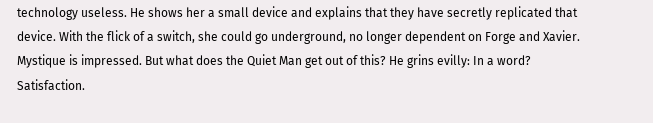technology useless. He shows her a small device and explains that they have secretly replicated that device. With the flick of a switch, she could go underground, no longer dependent on Forge and Xavier. Mystique is impressed. But what does the Quiet Man get out of this? He grins evilly: In a word? Satisfaction.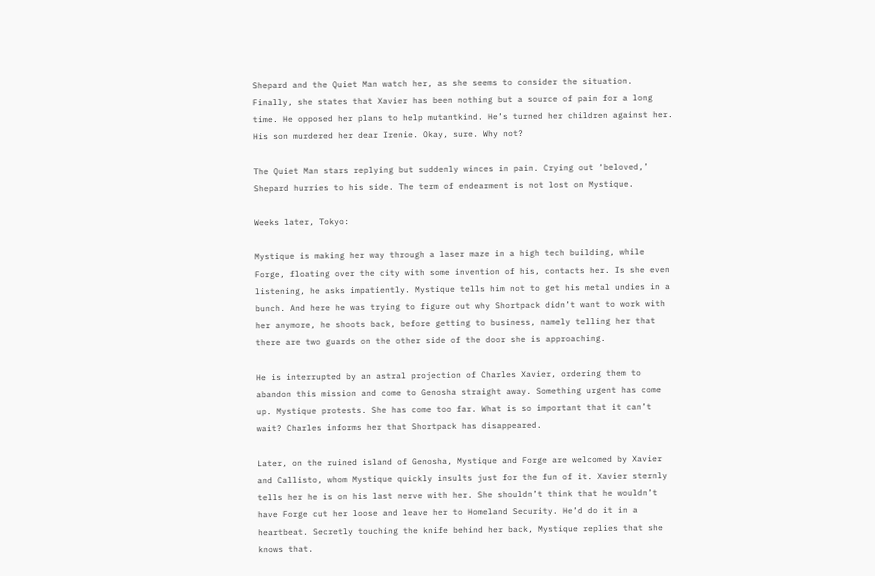Shepard and the Quiet Man watch her, as she seems to consider the situation. Finally, she states that Xavier has been nothing but a source of pain for a long time. He opposed her plans to help mutantkind. He’s turned her children against her. His son murdered her dear Irenie. Okay, sure. Why not?

The Quiet Man stars replying but suddenly winces in pain. Crying out ‘beloved,’ Shepard hurries to his side. The term of endearment is not lost on Mystique.

Weeks later, Tokyo:

Mystique is making her way through a laser maze in a high tech building, while Forge, floating over the city with some invention of his, contacts her. Is she even listening, he asks impatiently. Mystique tells him not to get his metal undies in a bunch. And here he was trying to figure out why Shortpack didn’t want to work with her anymore, he shoots back, before getting to business, namely telling her that there are two guards on the other side of the door she is approaching.

He is interrupted by an astral projection of Charles Xavier, ordering them to abandon this mission and come to Genosha straight away. Something urgent has come up. Mystique protests. She has come too far. What is so important that it can’t wait? Charles informs her that Shortpack has disappeared.

Later, on the ruined island of Genosha, Mystique and Forge are welcomed by Xavier and Callisto, whom Mystique quickly insults just for the fun of it. Xavier sternly tells her he is on his last nerve with her. She shouldn’t think that he wouldn’t have Forge cut her loose and leave her to Homeland Security. He’d do it in a heartbeat. Secretly touching the knife behind her back, Mystique replies that she knows that.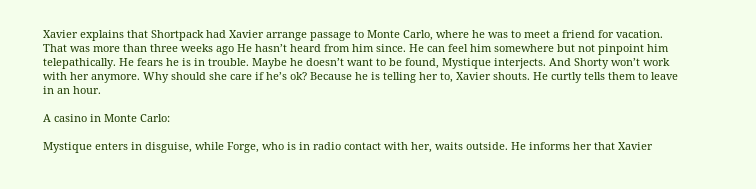Xavier explains that Shortpack had Xavier arrange passage to Monte Carlo, where he was to meet a friend for vacation. That was more than three weeks ago He hasn’t heard from him since. He can feel him somewhere but not pinpoint him telepathically. He fears he is in trouble. Maybe he doesn’t want to be found, Mystique interjects. And Shorty won’t work with her anymore. Why should she care if he’s ok? Because he is telling her to, Xavier shouts. He curtly tells them to leave in an hour.

A casino in Monte Carlo:

Mystique enters in disguise, while Forge, who is in radio contact with her, waits outside. He informs her that Xavier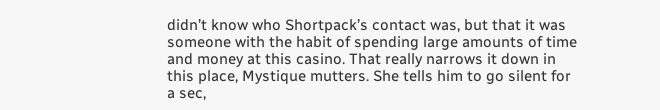didn’t know who Shortpack’s contact was, but that it was someone with the habit of spending large amounts of time and money at this casino. That really narrows it down in this place, Mystique mutters. She tells him to go silent for a sec,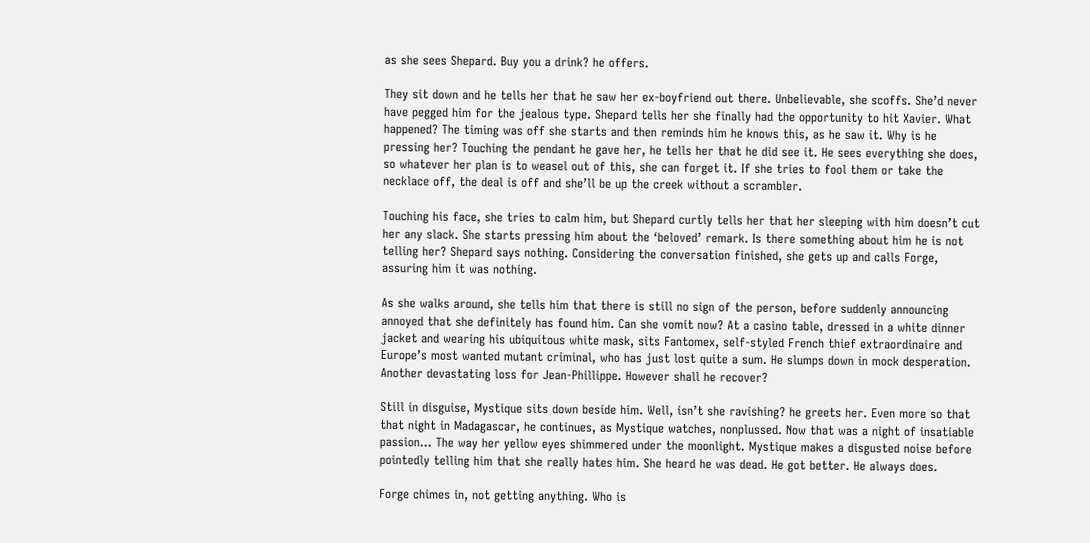as she sees Shepard. Buy you a drink? he offers.

They sit down and he tells her that he saw her ex-boyfriend out there. Unbelievable, she scoffs. She’d never have pegged him for the jealous type. Shepard tells her she finally had the opportunity to hit Xavier. What happened? The timing was off she starts and then reminds him he knows this, as he saw it. Why is he pressing her? Touching the pendant he gave her, he tells her that he did see it. He sees everything she does, so whatever her plan is to weasel out of this, she can forget it. If she tries to fool them or take the necklace off, the deal is off and she’ll be up the creek without a scrambler.

Touching his face, she tries to calm him, but Shepard curtly tells her that her sleeping with him doesn’t cut her any slack. She starts pressing him about the ‘beloved’ remark. Is there something about him he is not telling her? Shepard says nothing. Considering the conversation finished, she gets up and calls Forge, assuring him it was nothing.

As she walks around, she tells him that there is still no sign of the person, before suddenly announcing annoyed that she definitely has found him. Can she vomit now? At a casino table, dressed in a white dinner jacket and wearing his ubiquitous white mask, sits Fantomex, self-styled French thief extraordinaire and Europe’s most wanted mutant criminal, who has just lost quite a sum. He slumps down in mock desperation. Another devastating loss for Jean-Phillippe. However shall he recover?

Still in disguise, Mystique sits down beside him. Well, isn’t she ravishing? he greets her. Even more so that that night in Madagascar, he continues, as Mystique watches, nonplussed. Now that was a night of insatiable passion… The way her yellow eyes shimmered under the moonlight. Mystique makes a disgusted noise before pointedly telling him that she really hates him. She heard he was dead. He got better. He always does.

Forge chimes in, not getting anything. Who is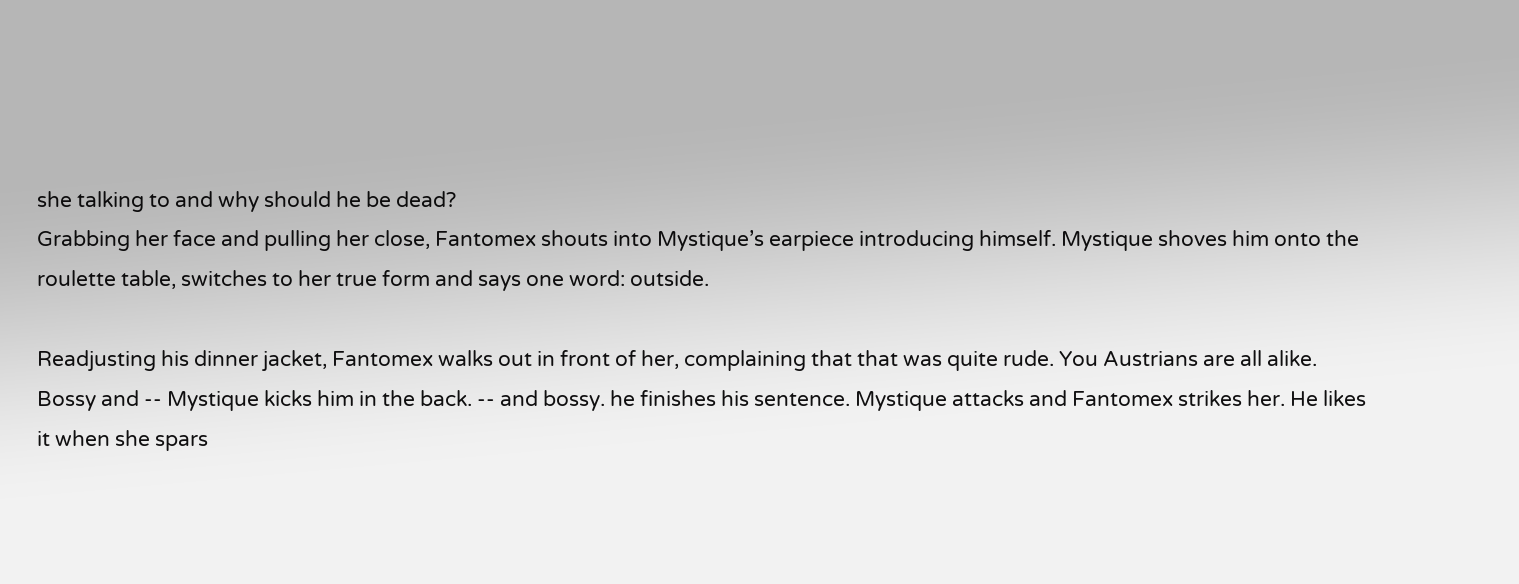she talking to and why should he be dead?
Grabbing her face and pulling her close, Fantomex shouts into Mystique’s earpiece introducing himself. Mystique shoves him onto the roulette table, switches to her true form and says one word: outside.

Readjusting his dinner jacket, Fantomex walks out in front of her, complaining that that was quite rude. You Austrians are all alike. Bossy and -- Mystique kicks him in the back. -- and bossy. he finishes his sentence. Mystique attacks and Fantomex strikes her. He likes it when she spars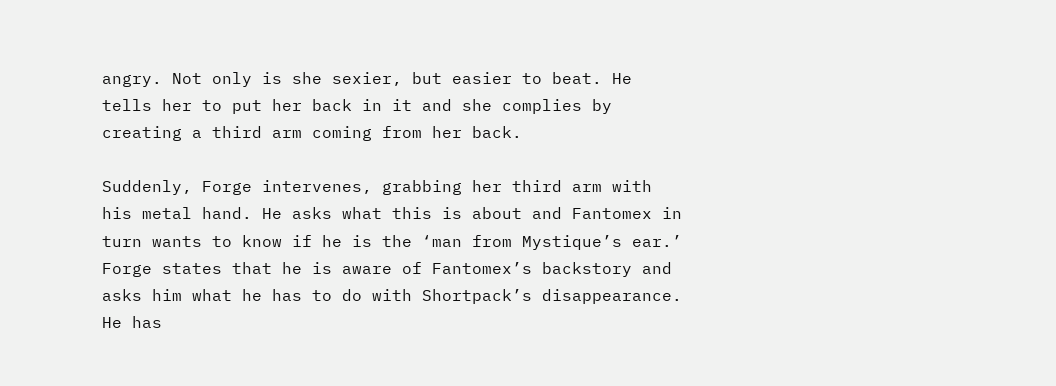angry. Not only is she sexier, but easier to beat. He tells her to put her back in it and she complies by creating a third arm coming from her back.

Suddenly, Forge intervenes, grabbing her third arm with his metal hand. He asks what this is about and Fantomex in turn wants to know if he is the ‘man from Mystique’s ear.’ Forge states that he is aware of Fantomex’s backstory and asks him what he has to do with Shortpack’s disappearance. He has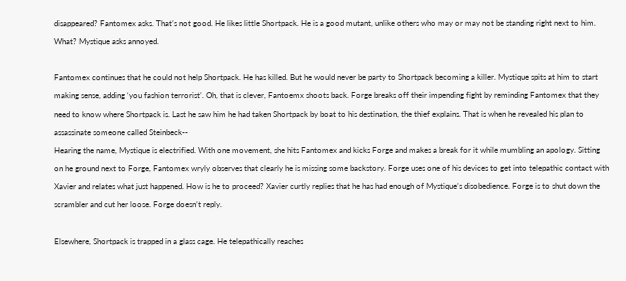disappeared? Fantomex asks. That’s not good. He likes little Shortpack. He is a good mutant, unlike others who may or may not be standing right next to him. What? Mystique asks annoyed.

Fantomex continues that he could not help Shortpack. He has killed. But he would never be party to Shortpack becoming a killer. Mystique spits at him to start making sense, adding ‘you fashion terrorist’. Oh, that is clever, Fantoemx shoots back. Forge breaks off their impending fight by reminding Fantomex that they need to know where Shortpack is. Last he saw him he had taken Shortpack by boat to his destination, the thief explains. That is when he revealed his plan to assassinate someone called Steinbeck--
Hearing the name, Mystique is electrified. With one movement, she hits Fantomex and kicks Forge and makes a break for it while mumbling an apology. Sitting on he ground next to Forge, Fantomex wryly observes that clearly he is missing some backstory. Forge uses one of his devices to get into telepathic contact with Xavier and relates what just happened. How is he to proceed? Xavier curtly replies that he has had enough of Mystique’s disobedience. Forge is to shut down the scrambler and cut her loose. Forge doesn’t reply.

Elsewhere, Shortpack is trapped in a glass cage. He telepathically reaches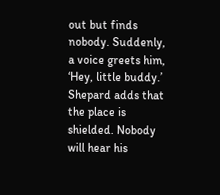out but finds nobody. Suddenly, a voice greets him, ‘Hey, little buddy.’ Shepard adds that the place is shielded. Nobody will hear his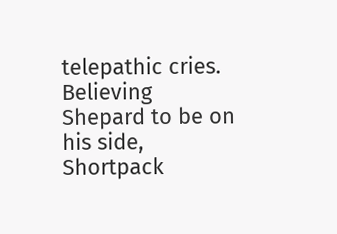telepathic cries. Believing Shepard to be on his side, Shortpack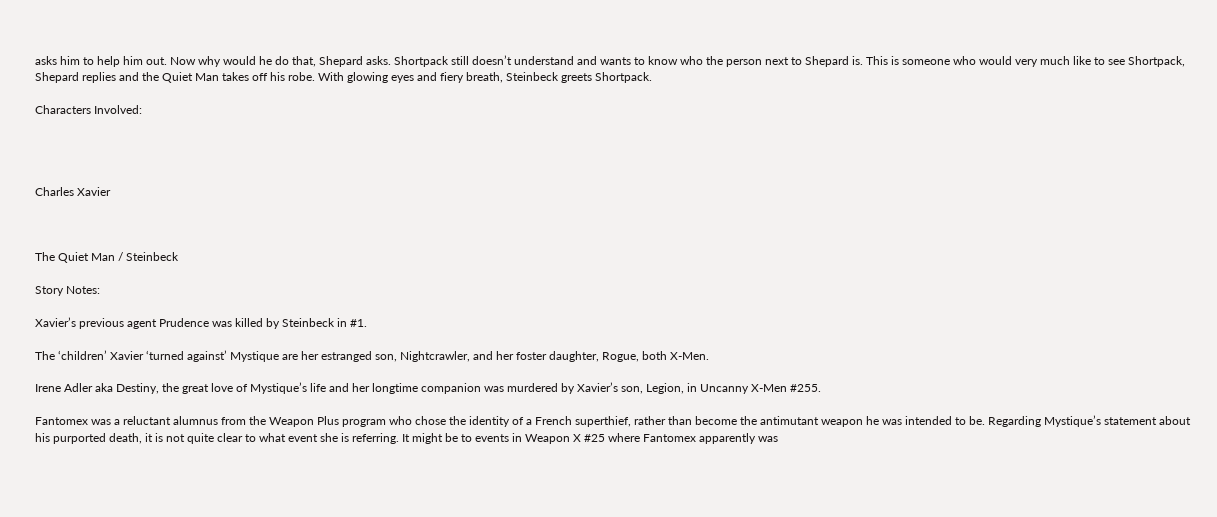asks him to help him out. Now why would he do that, Shepard asks. Shortpack still doesn’t understand and wants to know who the person next to Shepard is. This is someone who would very much like to see Shortpack, Shepard replies and the Quiet Man takes off his robe. With glowing eyes and fiery breath, Steinbeck greets Shortpack.

Characters Involved:




Charles Xavier



The Quiet Man / Steinbeck

Story Notes:

Xavier’s previous agent Prudence was killed by Steinbeck in #1.

The ‘children’ Xavier ‘turned against’ Mystique are her estranged son, Nightcrawler, and her foster daughter, Rogue, both X-Men.

Irene Adler aka Destiny, the great love of Mystique’s life and her longtime companion was murdered by Xavier’s son, Legion, in Uncanny X-Men #255.

Fantomex was a reluctant alumnus from the Weapon Plus program who chose the identity of a French superthief, rather than become the antimutant weapon he was intended to be. Regarding Mystique’s statement about his purported death, it is not quite clear to what event she is referring. It might be to events in Weapon X #25 where Fantomex apparently was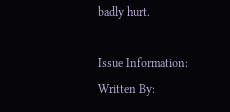badly hurt.

Issue Information:
Written By: